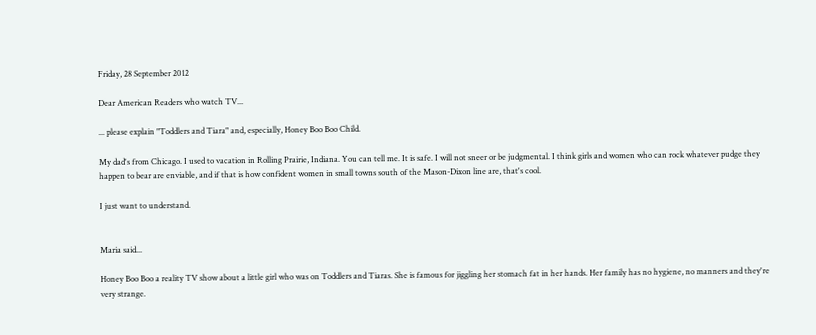Friday, 28 September 2012

Dear American Readers who watch TV...

... please explain "Toddlers and Tiara" and, especially, Honey Boo Boo Child.

My dad's from Chicago. I used to vacation in Rolling Prairie, Indiana. You can tell me. It is safe. I will not sneer or be judgmental. I think girls and women who can rock whatever pudge they happen to bear are enviable, and if that is how confident women in small towns south of the Mason-Dixon line are, that's cool.

I just want to understand.


Maria said...

Honey Boo Boo a reality TV show about a little girl who was on Toddlers and Tiaras. She is famous for jiggling her stomach fat in her hands. Her family has no hygiene, no manners and they're very strange.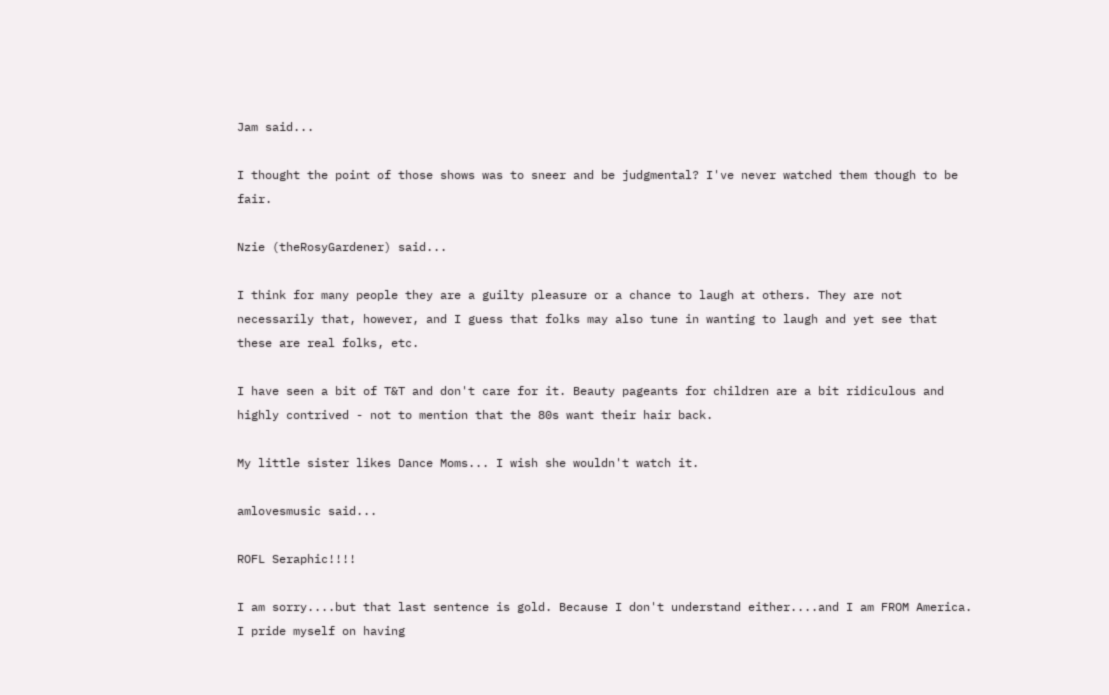Jam said...

I thought the point of those shows was to sneer and be judgmental? I've never watched them though to be fair.

Nzie (theRosyGardener) said...

I think for many people they are a guilty pleasure or a chance to laugh at others. They are not necessarily that, however, and I guess that folks may also tune in wanting to laugh and yet see that these are real folks, etc.

I have seen a bit of T&T and don't care for it. Beauty pageants for children are a bit ridiculous and highly contrived - not to mention that the 80s want their hair back.

My little sister likes Dance Moms... I wish she wouldn't watch it.

amlovesmusic said...

ROFL Seraphic!!!!

I am sorry....but that last sentence is gold. Because I don't understand either....and I am FROM America. I pride myself on having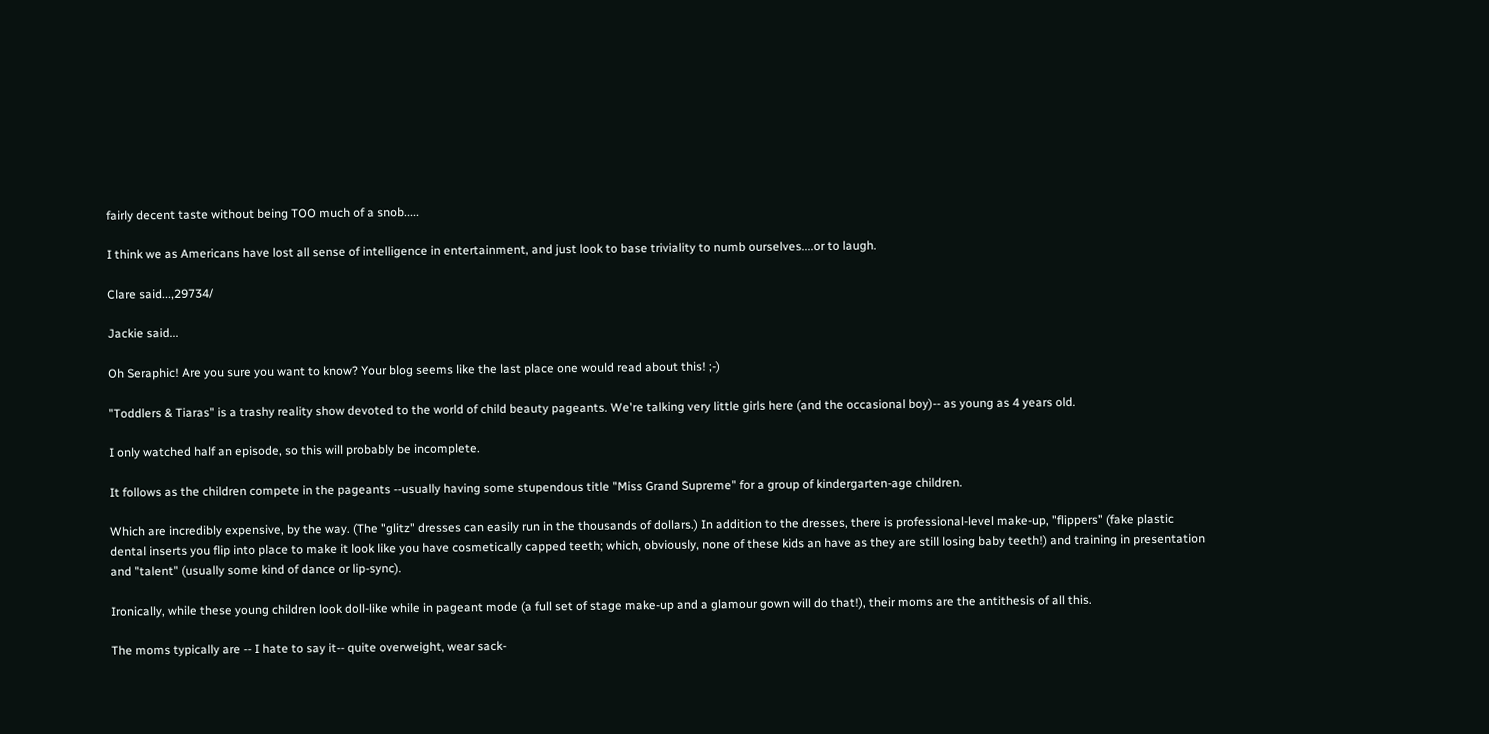fairly decent taste without being TOO much of a snob.....

I think we as Americans have lost all sense of intelligence in entertainment, and just look to base triviality to numb ourselves....or to laugh.

Clare said...,29734/

Jackie said...

Oh Seraphic! Are you sure you want to know? Your blog seems like the last place one would read about this! ;-)

"Toddlers & Tiaras" is a trashy reality show devoted to the world of child beauty pageants. We're talking very little girls here (and the occasional boy)-- as young as 4 years old.

I only watched half an episode, so this will probably be incomplete.

It follows as the children compete in the pageants --usually having some stupendous title "Miss Grand Supreme" for a group of kindergarten-age children.

Which are incredibly expensive, by the way. (The "glitz" dresses can easily run in the thousands of dollars.) In addition to the dresses, there is professional-level make-up, "flippers" (fake plastic dental inserts you flip into place to make it look like you have cosmetically capped teeth; which, obviously, none of these kids an have as they are still losing baby teeth!) and training in presentation and "talent" (usually some kind of dance or lip-sync).

Ironically, while these young children look doll-like while in pageant mode (a full set of stage make-up and a glamour gown will do that!), their moms are the antithesis of all this.

The moms typically are -- I hate to say it-- quite overweight, wear sack-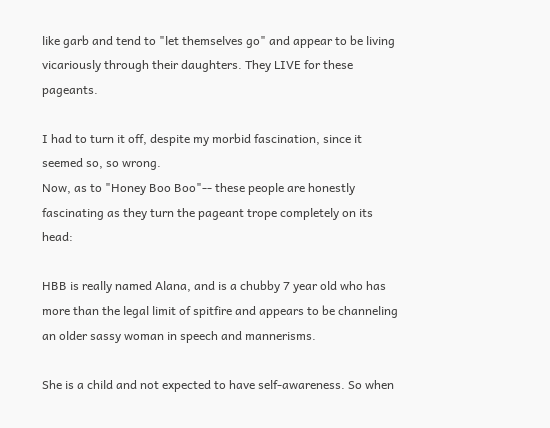like garb and tend to "let themselves go" and appear to be living vicariously through their daughters. They LIVE for these pageants.

I had to turn it off, despite my morbid fascination, since it seemed so, so wrong.
Now, as to "Honey Boo Boo"-- these people are honestly fascinating as they turn the pageant trope completely on its head:

HBB is really named Alana, and is a chubby 7 year old who has more than the legal limit of spitfire and appears to be channeling an older sassy woman in speech and mannerisms.

She is a child and not expected to have self-awareness. So when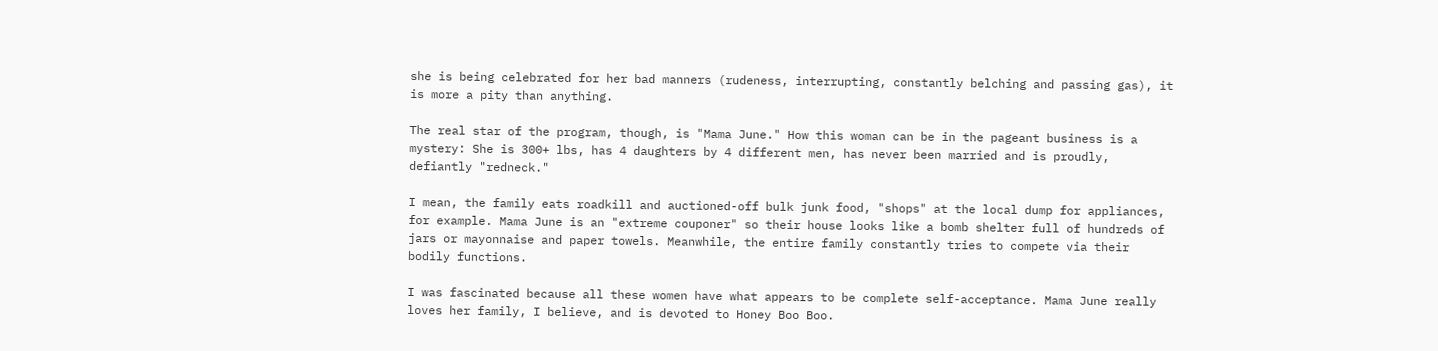she is being celebrated for her bad manners (rudeness, interrupting, constantly belching and passing gas), it is more a pity than anything.

The real star of the program, though, is "Mama June." How this woman can be in the pageant business is a mystery: She is 300+ lbs, has 4 daughters by 4 different men, has never been married and is proudly, defiantly "redneck."

I mean, the family eats roadkill and auctioned-off bulk junk food, "shops" at the local dump for appliances, for example. Mama June is an "extreme couponer" so their house looks like a bomb shelter full of hundreds of jars or mayonnaise and paper towels. Meanwhile, the entire family constantly tries to compete via their bodily functions.

I was fascinated because all these women have what appears to be complete self-acceptance. Mama June really loves her family, I believe, and is devoted to Honey Boo Boo.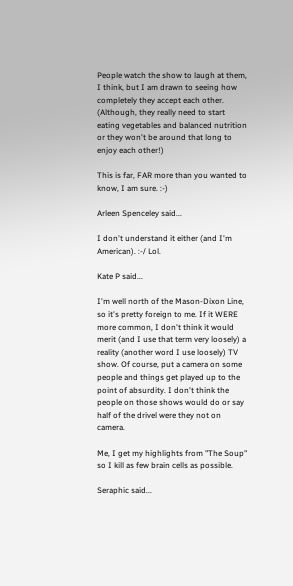People watch the show to laugh at them, I think, but I am drawn to seeing how completely they accept each other. (Although, they really need to start eating vegetables and balanced nutrition or they won't be around that long to enjoy each other!)

This is far, FAR more than you wanted to know, I am sure. :-)

Arleen Spenceley said...

I don't understand it either (and I'm American). :-/ Lol.

Kate P said...

I'm well north of the Mason-Dixon Line, so it's pretty foreign to me. If it WERE more common, I don't think it would merit (and I use that term very loosely) a reality (another word I use loosely) TV show. Of course, put a camera on some people and things get played up to the point of absurdity. I don't think the people on those shows would do or say half of the drivel were they not on camera.

Me, I get my highlights from "The Soup" so I kill as few brain cells as possible.

Seraphic said...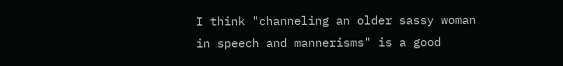I think "channeling an older sassy woman in speech and mannerisms" is a good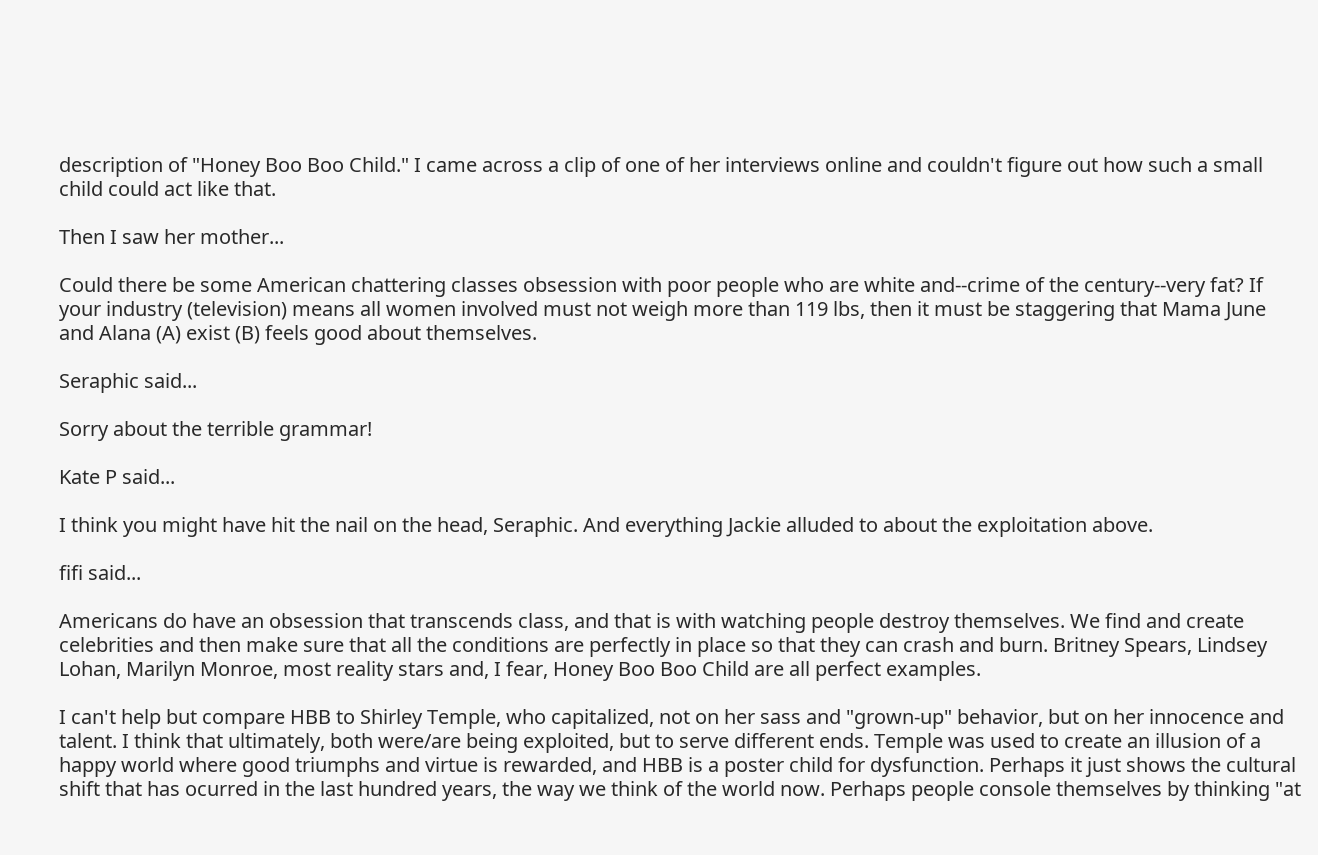description of "Honey Boo Boo Child." I came across a clip of one of her interviews online and couldn't figure out how such a small child could act like that.

Then I saw her mother...

Could there be some American chattering classes obsession with poor people who are white and--crime of the century--very fat? If your industry (television) means all women involved must not weigh more than 119 lbs, then it must be staggering that Mama June and Alana (A) exist (B) feels good about themselves.

Seraphic said...

Sorry about the terrible grammar!

Kate P said...

I think you might have hit the nail on the head, Seraphic. And everything Jackie alluded to about the exploitation above.

fifi said...

Americans do have an obsession that transcends class, and that is with watching people destroy themselves. We find and create celebrities and then make sure that all the conditions are perfectly in place so that they can crash and burn. Britney Spears, Lindsey Lohan, Marilyn Monroe, most reality stars and, I fear, Honey Boo Boo Child are all perfect examples.

I can't help but compare HBB to Shirley Temple, who capitalized, not on her sass and "grown-up" behavior, but on her innocence and talent. I think that ultimately, both were/are being exploited, but to serve different ends. Temple was used to create an illusion of a happy world where good triumphs and virtue is rewarded, and HBB is a poster child for dysfunction. Perhaps it just shows the cultural shift that has ocurred in the last hundred years, the way we think of the world now. Perhaps people console themselves by thinking "at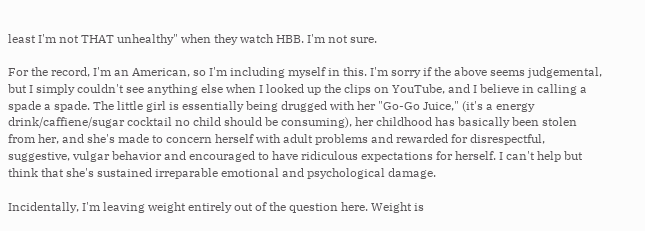least I'm not THAT unhealthy" when they watch HBB. I'm not sure.

For the record, I'm an American, so I'm including myself in this. I'm sorry if the above seems judgemental, but I simply couldn't see anything else when I looked up the clips on YouTube, and I believe in calling a spade a spade. The little girl is essentially being drugged with her "Go-Go Juice," (it's a energy drink/caffiene/sugar cocktail no child should be consuming), her childhood has basically been stolen from her, and she's made to concern herself with adult problems and rewarded for disrespectful, suggestive, vulgar behavior and encouraged to have ridiculous expectations for herself. I can't help but think that she's sustained irreparable emotional and psychological damage.

Incidentally, I'm leaving weight entirely out of the question here. Weight is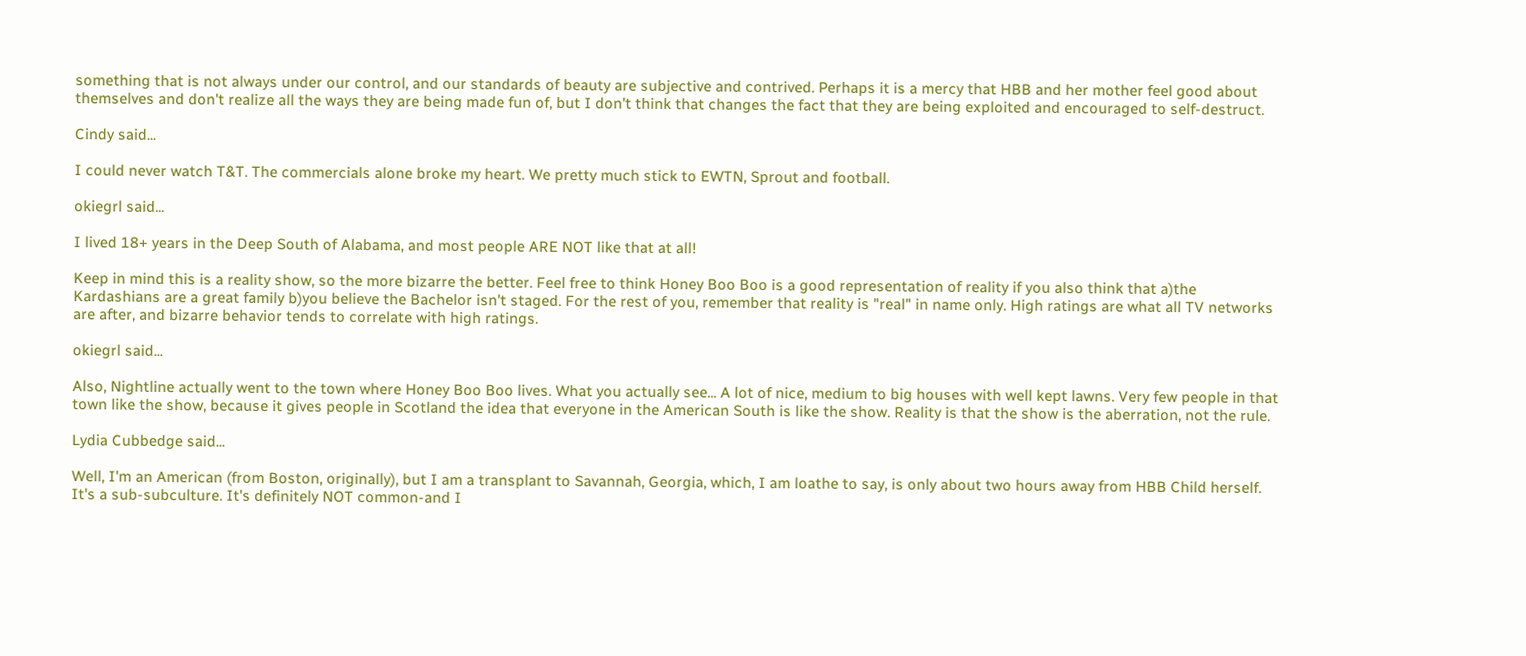something that is not always under our control, and our standards of beauty are subjective and contrived. Perhaps it is a mercy that HBB and her mother feel good about themselves and don't realize all the ways they are being made fun of, but I don't think that changes the fact that they are being exploited and encouraged to self-destruct.

Cindy said...

I could never watch T&T. The commercials alone broke my heart. We pretty much stick to EWTN, Sprout and football.

okiegrl said...

I lived 18+ years in the Deep South of Alabama, and most people ARE NOT like that at all!

Keep in mind this is a reality show, so the more bizarre the better. Feel free to think Honey Boo Boo is a good representation of reality if you also think that a)the Kardashians are a great family b)you believe the Bachelor isn't staged. For the rest of you, remember that reality is "real" in name only. High ratings are what all TV networks are after, and bizarre behavior tends to correlate with high ratings.

okiegrl said...

Also, Nightline actually went to the town where Honey Boo Boo lives. What you actually see... A lot of nice, medium to big houses with well kept lawns. Very few people in that town like the show, because it gives people in Scotland the idea that everyone in the American South is like the show. Reality is that the show is the aberration, not the rule.

Lydia Cubbedge said...

Well, I'm an American (from Boston, originally), but I am a transplant to Savannah, Georgia, which, I am loathe to say, is only about two hours away from HBB Child herself. It's a sub-subculture. It's definitely NOT common-and I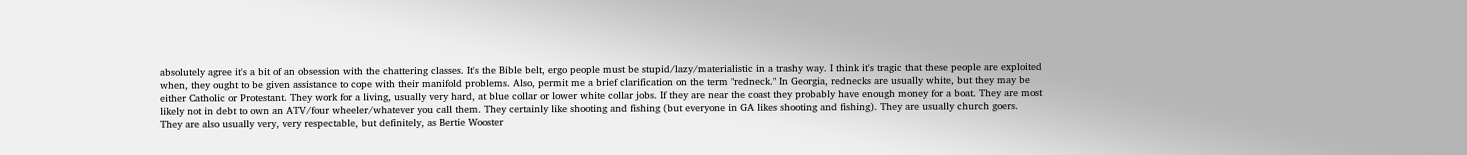absolutely agree it's a bit of an obsession with the chattering classes. It's the Bible belt, ergo people must be stupid/lazy/materialistic in a trashy way. I think it's tragic that these people are exploited when, they ought to be given assistance to cope with their manifold problems. Also, permit me a brief clarification on the term "redneck." In Georgia, rednecks are usually white, but they may be either Catholic or Protestant. They work for a living, usually very hard, at blue collar or lower white collar jobs. If they are near the coast they probably have enough money for a boat. They are most likely not in debt to own an ATV/four wheeler/whatever you call them. They certainly like shooting and fishing (but everyone in GA likes shooting and fishing). They are usually church goers. They are also usually very, very respectable, but definitely, as Bertie Wooster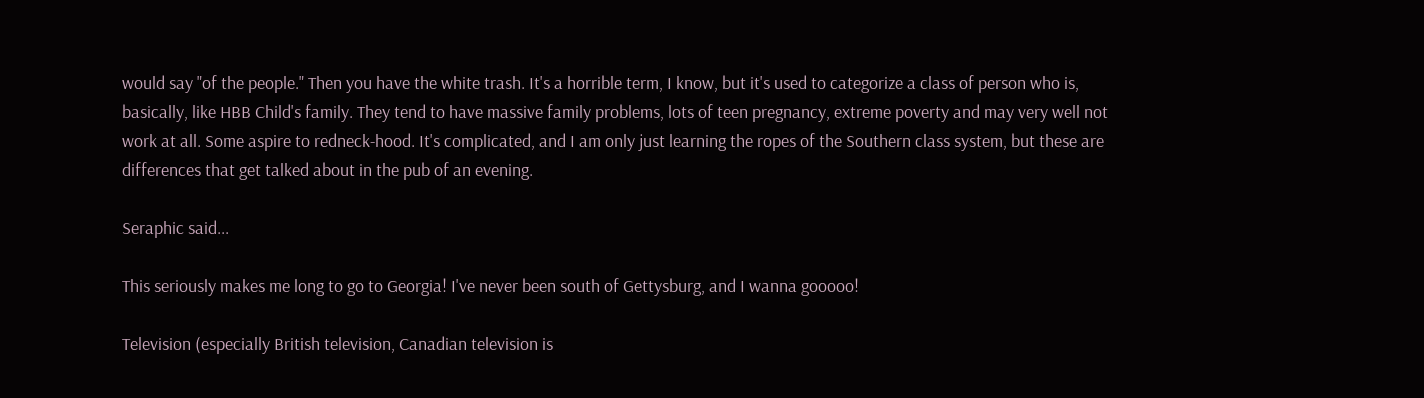would say "of the people." Then you have the white trash. It's a horrible term, I know, but it's used to categorize a class of person who is, basically, like HBB Child's family. They tend to have massive family problems, lots of teen pregnancy, extreme poverty and may very well not work at all. Some aspire to redneck-hood. It's complicated, and I am only just learning the ropes of the Southern class system, but these are differences that get talked about in the pub of an evening.

Seraphic said...

This seriously makes me long to go to Georgia! I've never been south of Gettysburg, and I wanna gooooo!

Television (especially British television, Canadian television is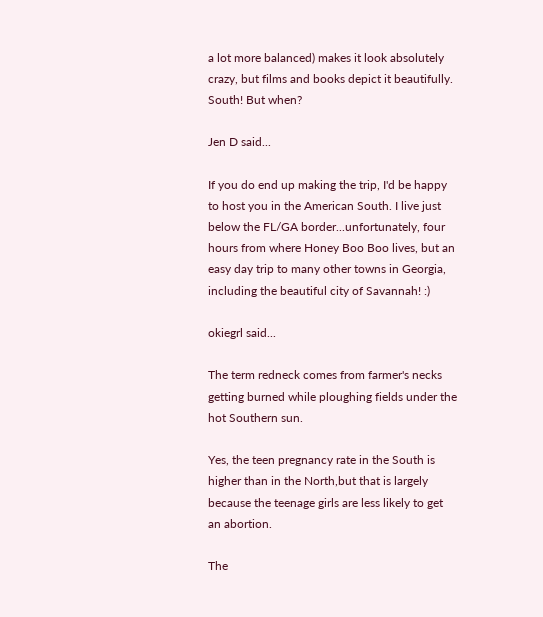a lot more balanced) makes it look absolutely crazy, but films and books depict it beautifully. South! But when?

Jen D said...

If you do end up making the trip, I'd be happy to host you in the American South. I live just below the FL/GA border...unfortunately, four hours from where Honey Boo Boo lives, but an easy day trip to many other towns in Georgia, including the beautiful city of Savannah! :)

okiegrl said...

The term redneck comes from farmer's necks getting burned while ploughing fields under the hot Southern sun.

Yes, the teen pregnancy rate in the South is higher than in the North,but that is largely because the teenage girls are less likely to get an abortion.

The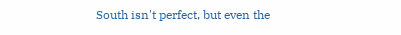South isn't perfect, but even the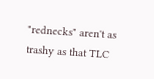"rednecks" aren't as trashy as that TLC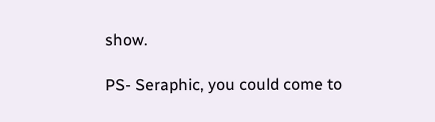show.

PS- Seraphic, you could come to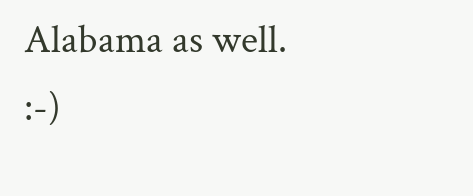Alabama as well. :-)